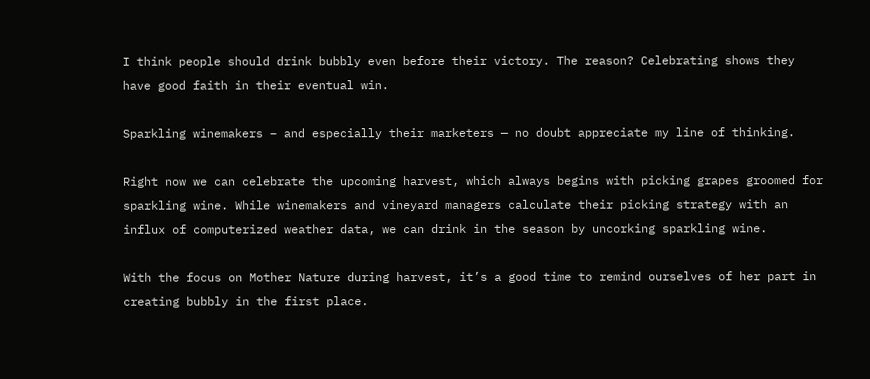I think people should drink bubbly even before their victory. The reason? Celebrating shows they have good faith in their eventual win.

Sparkling winemakers – and especially their marketers — no doubt appreciate my line of thinking.

Right now we can celebrate the upcoming harvest, which always begins with picking grapes groomed for sparkling wine. While winemakers and vineyard managers calculate their picking strategy with an influx of computerized weather data, we can drink in the season by uncorking sparkling wine.

With the focus on Mother Nature during harvest, it’s a good time to remind ourselves of her part in creating bubbly in the first place.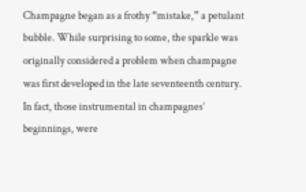Champagne began as a frothy “mistake,” a petulant bubble. While surprising to some, the sparkle was originally considered a problem when champagne was first developed in the late seventeenth century. In fact, those instrumental in champagnes’ beginnings, were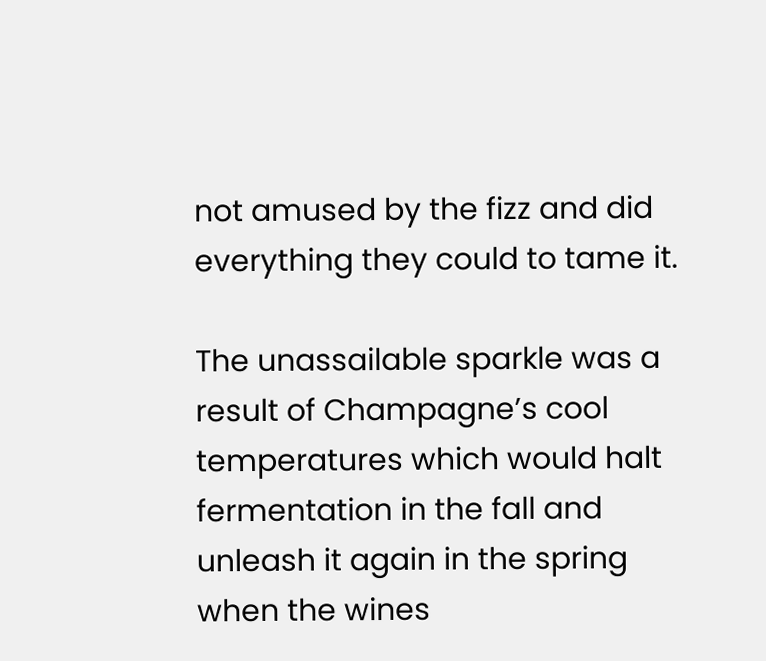not amused by the fizz and did everything they could to tame it.

The unassailable sparkle was a result of Champagne’s cool temperatures which would halt fermentation in the fall and unleash it again in the spring when the wines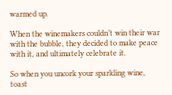warmed up.

When the winemakers couldn’t win their war with the bubble, they decided to make peace with it, and ultimately celebrate it.

So when you uncork your sparkling wine, toast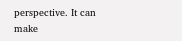perspective. It can make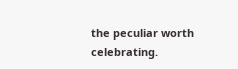the peculiar worth celebrating.